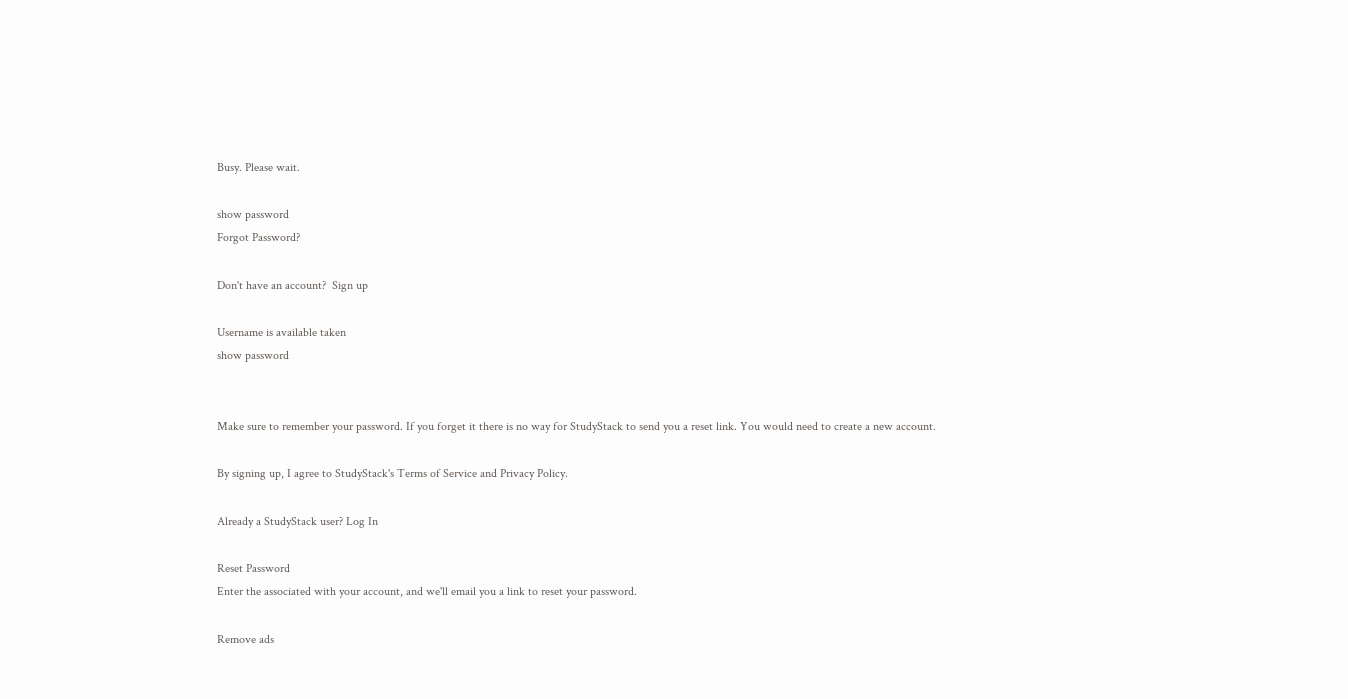Busy. Please wait.

show password
Forgot Password?

Don't have an account?  Sign up

Username is available taken
show password


Make sure to remember your password. If you forget it there is no way for StudyStack to send you a reset link. You would need to create a new account.

By signing up, I agree to StudyStack's Terms of Service and Privacy Policy.

Already a StudyStack user? Log In

Reset Password
Enter the associated with your account, and we'll email you a link to reset your password.

Remove ads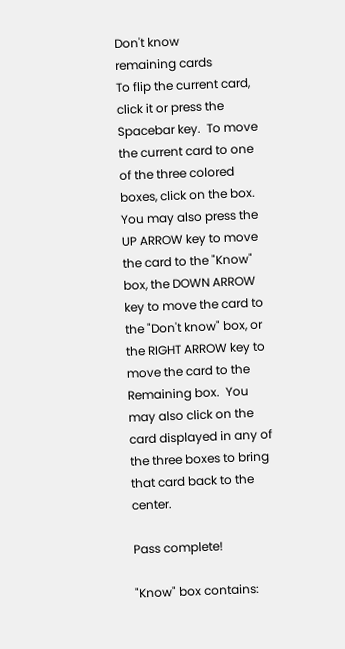Don't know
remaining cards
To flip the current card, click it or press the Spacebar key.  To move the current card to one of the three colored boxes, click on the box.  You may also press the UP ARROW key to move the card to the "Know" box, the DOWN ARROW key to move the card to the "Don't know" box, or the RIGHT ARROW key to move the card to the Remaining box.  You may also click on the card displayed in any of the three boxes to bring that card back to the center.

Pass complete!

"Know" box contains: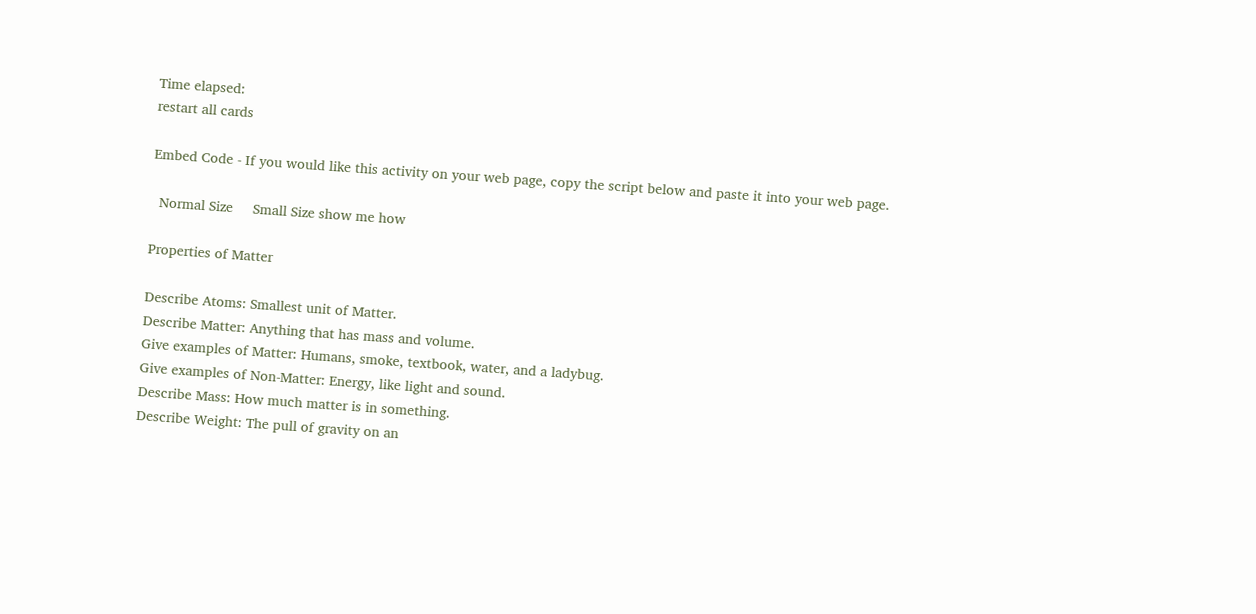Time elapsed:
restart all cards

Embed Code - If you would like this activity on your web page, copy the script below and paste it into your web page.

  Normal Size     Small Size show me how

Properties of Matter

Describe Atoms: Smallest unit of Matter.
Describe Matter: Anything that has mass and volume.
Give examples of Matter: Humans, smoke, textbook, water, and a ladybug.
Give examples of Non-Matter: Energy, like light and sound.
Describe Mass: How much matter is in something.
Describe Weight: The pull of gravity on an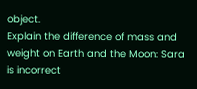object.
Explain the difference of mass and weight on Earth and the Moon: Sara is incorrect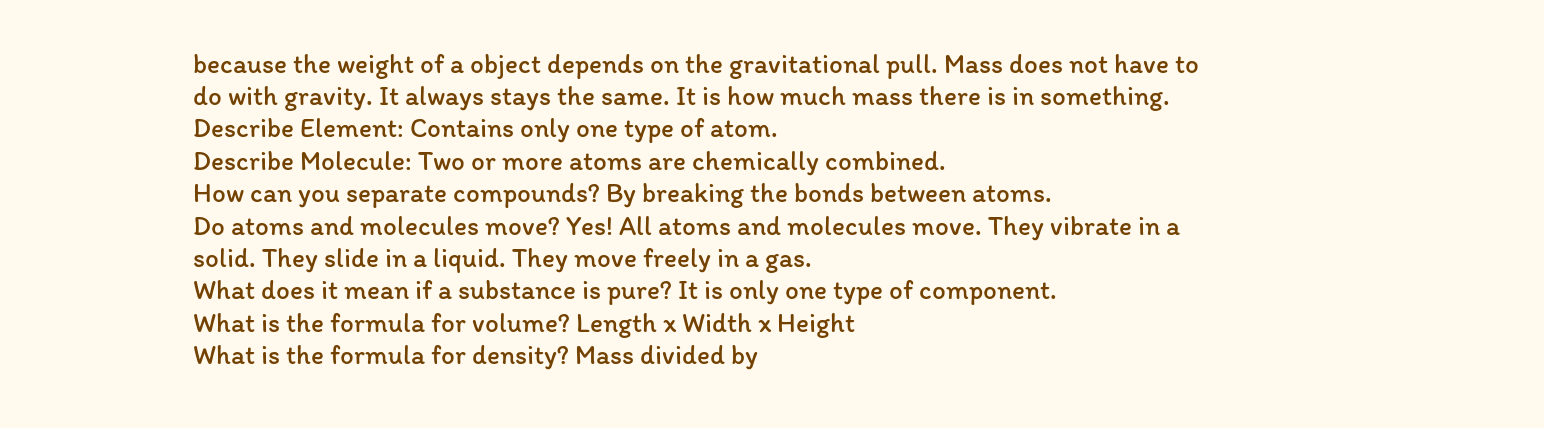because the weight of a object depends on the gravitational pull. Mass does not have to do with gravity. It always stays the same. It is how much mass there is in something.
Describe Element: Contains only one type of atom.
Describe Molecule: Two or more atoms are chemically combined.
How can you separate compounds? By breaking the bonds between atoms.
Do atoms and molecules move? Yes! All atoms and molecules move. They vibrate in a solid. They slide in a liquid. They move freely in a gas.
What does it mean if a substance is pure? It is only one type of component.
What is the formula for volume? Length x Width x Height
What is the formula for density? Mass divided by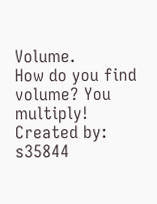Volume.
How do you find volume? You multiply!
Created by: s35844